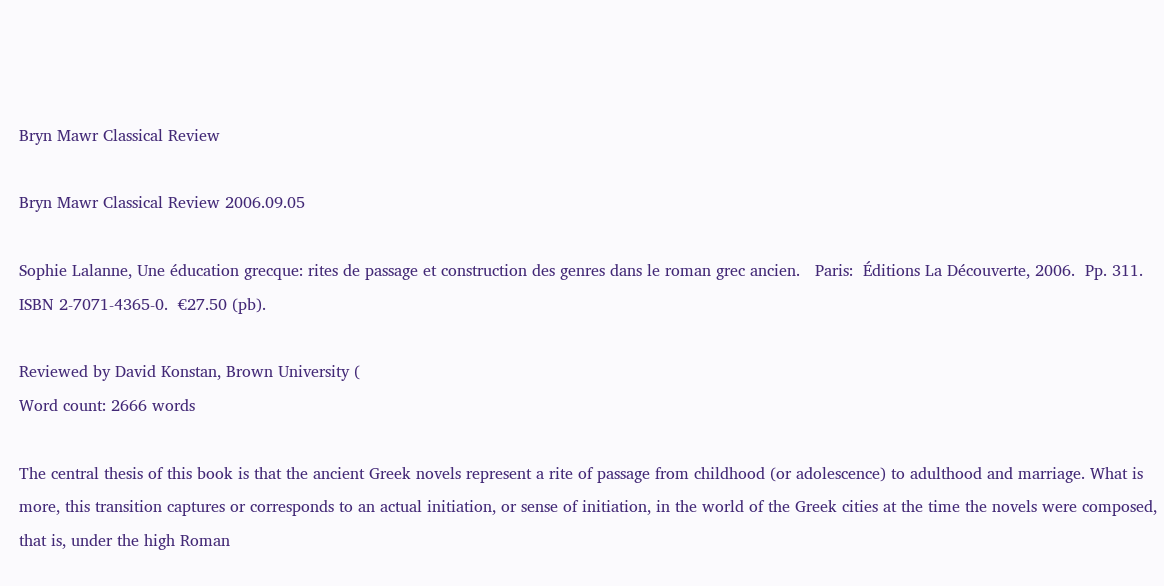Bryn Mawr Classical Review

Bryn Mawr Classical Review 2006.09.05

Sophie Lalanne, Une éducation grecque: rites de passage et construction des genres dans le roman grec ancien.   Paris:  Éditions La Découverte, 2006.  Pp. 311.  ISBN 2-7071-4365-0.  €27.50 (pb).

Reviewed by David Konstan, Brown University (
Word count: 2666 words

The central thesis of this book is that the ancient Greek novels represent a rite of passage from childhood (or adolescence) to adulthood and marriage. What is more, this transition captures or corresponds to an actual initiation, or sense of initiation, in the world of the Greek cities at the time the novels were composed, that is, under the high Roman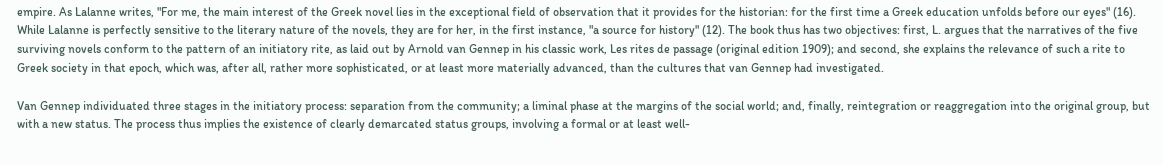empire. As Lalanne writes, "For me, the main interest of the Greek novel lies in the exceptional field of observation that it provides for the historian: for the first time a Greek education unfolds before our eyes" (16). While Lalanne is perfectly sensitive to the literary nature of the novels, they are for her, in the first instance, "a source for history" (12). The book thus has two objectives: first, L. argues that the narratives of the five surviving novels conform to the pattern of an initiatory rite, as laid out by Arnold van Gennep in his classic work, Les rites de passage (original edition 1909); and second, she explains the relevance of such a rite to Greek society in that epoch, which was, after all, rather more sophisticated, or at least more materially advanced, than the cultures that van Gennep had investigated.

Van Gennep individuated three stages in the initiatory process: separation from the community; a liminal phase at the margins of the social world; and, finally, reintegration or reaggregation into the original group, but with a new status. The process thus implies the existence of clearly demarcated status groups, involving a formal or at least well-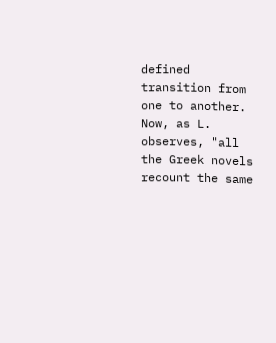defined transition from one to another. Now, as L. observes, "all the Greek novels recount the same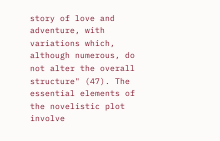story of love and adventure, with variations which, although numerous, do not alter the overall structure" (47). The essential elements of the novelistic plot involve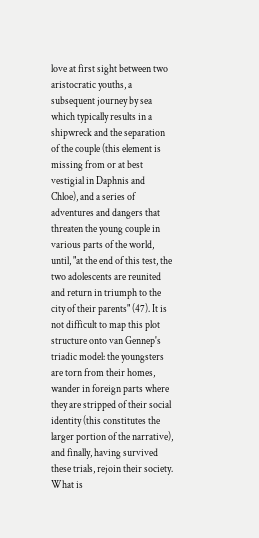love at first sight between two aristocratic youths, a subsequent journey by sea which typically results in a shipwreck and the separation of the couple (this element is missing from or at best vestigial in Daphnis and Chloe), and a series of adventures and dangers that threaten the young couple in various parts of the world, until, "at the end of this test, the two adolescents are reunited and return in triumph to the city of their parents" (47). It is not difficult to map this plot structure onto van Gennep's triadic model: the youngsters are torn from their homes, wander in foreign parts where they are stripped of their social identity (this constitutes the larger portion of the narrative), and finally, having survived these trials, rejoin their society. What is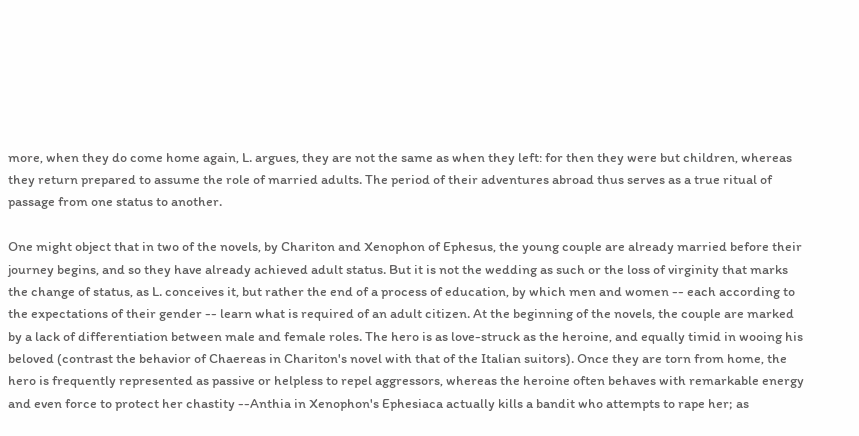more, when they do come home again, L. argues, they are not the same as when they left: for then they were but children, whereas they return prepared to assume the role of married adults. The period of their adventures abroad thus serves as a true ritual of passage from one status to another.

One might object that in two of the novels, by Chariton and Xenophon of Ephesus, the young couple are already married before their journey begins, and so they have already achieved adult status. But it is not the wedding as such or the loss of virginity that marks the change of status, as L. conceives it, but rather the end of a process of education, by which men and women -- each according to the expectations of their gender -- learn what is required of an adult citizen. At the beginning of the novels, the couple are marked by a lack of differentiation between male and female roles. The hero is as love-struck as the heroine, and equally timid in wooing his beloved (contrast the behavior of Chaereas in Chariton's novel with that of the Italian suitors). Once they are torn from home, the hero is frequently represented as passive or helpless to repel aggressors, whereas the heroine often behaves with remarkable energy and even force to protect her chastity --Anthia in Xenophon's Ephesiaca actually kills a bandit who attempts to rape her; as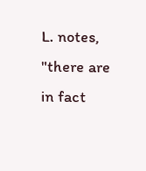L. notes, "there are in fact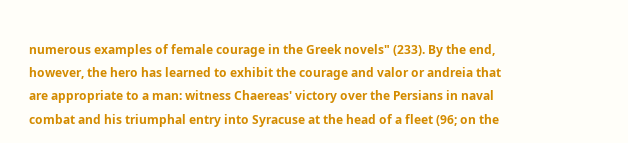numerous examples of female courage in the Greek novels" (233). By the end, however, the hero has learned to exhibit the courage and valor or andreia that are appropriate to a man: witness Chaereas' victory over the Persians in naval combat and his triumphal entry into Syracuse at the head of a fleet (96; on the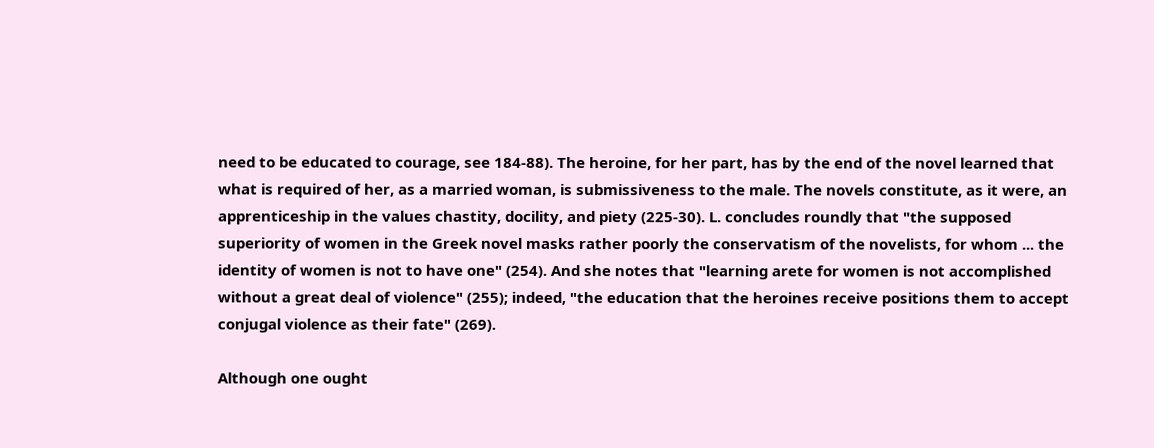need to be educated to courage, see 184-88). The heroine, for her part, has by the end of the novel learned that what is required of her, as a married woman, is submissiveness to the male. The novels constitute, as it were, an apprenticeship in the values chastity, docility, and piety (225-30). L. concludes roundly that "the supposed superiority of women in the Greek novel masks rather poorly the conservatism of the novelists, for whom ... the identity of women is not to have one" (254). And she notes that "learning arete for women is not accomplished without a great deal of violence" (255); indeed, "the education that the heroines receive positions them to accept conjugal violence as their fate" (269).

Although one ought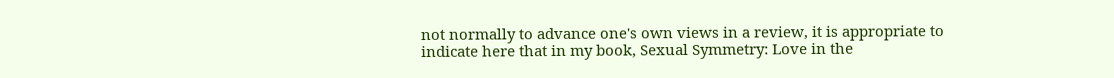not normally to advance one's own views in a review, it is appropriate to indicate here that in my book, Sexual Symmetry: Love in the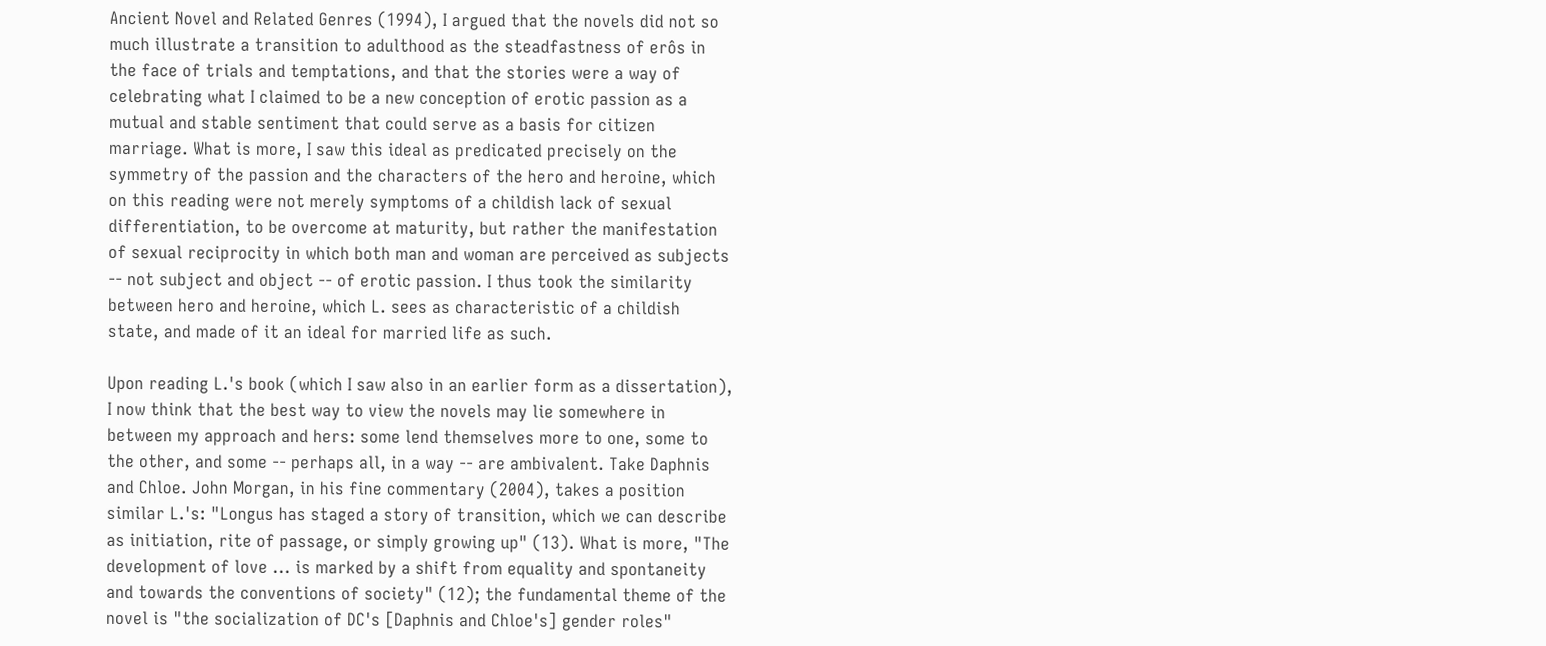Ancient Novel and Related Genres (1994), I argued that the novels did not so much illustrate a transition to adulthood as the steadfastness of erôs in the face of trials and temptations, and that the stories were a way of celebrating what I claimed to be a new conception of erotic passion as a mutual and stable sentiment that could serve as a basis for citizen marriage. What is more, I saw this ideal as predicated precisely on the symmetry of the passion and the characters of the hero and heroine, which on this reading were not merely symptoms of a childish lack of sexual differentiation, to be overcome at maturity, but rather the manifestation of sexual reciprocity in which both man and woman are perceived as subjects -- not subject and object -- of erotic passion. I thus took the similarity between hero and heroine, which L. sees as characteristic of a childish state, and made of it an ideal for married life as such.

Upon reading L.'s book (which I saw also in an earlier form as a dissertation), I now think that the best way to view the novels may lie somewhere in between my approach and hers: some lend themselves more to one, some to the other, and some -- perhaps all, in a way -- are ambivalent. Take Daphnis and Chloe. John Morgan, in his fine commentary (2004), takes a position similar L.'s: "Longus has staged a story of transition, which we can describe as initiation, rite of passage, or simply growing up" (13). What is more, "The development of love ... is marked by a shift from equality and spontaneity and towards the conventions of society" (12); the fundamental theme of the novel is "the socialization of DC's [Daphnis and Chloe's] gender roles"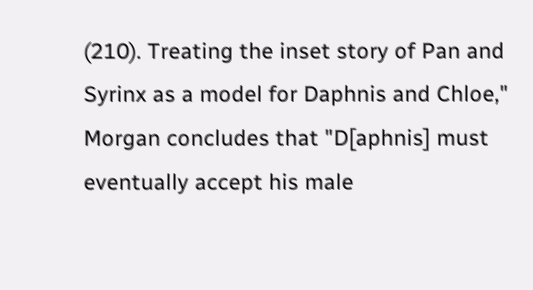(210). Treating the inset story of Pan and Syrinx as a model for Daphnis and Chloe," Morgan concludes that "D[aphnis] must eventually accept his male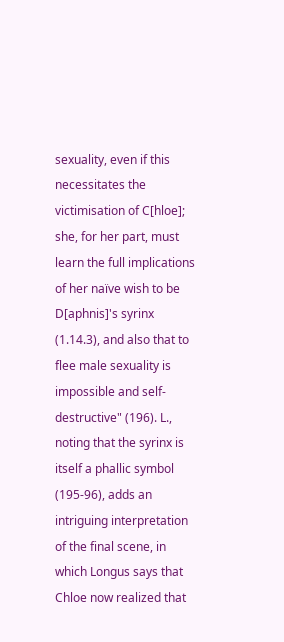sexuality, even if this necessitates the victimisation of C[hloe]; she, for her part, must learn the full implications of her naïve wish to be D[aphnis]'s syrinx (1.14.3), and also that to flee male sexuality is impossible and self-destructive" (196). L., noting that the syrinx is itself a phallic symbol (195-96), adds an intriguing interpretation of the final scene, in which Longus says that Chloe now realized that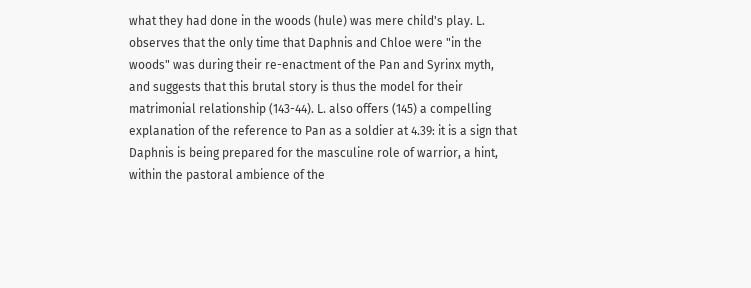what they had done in the woods (hule) was mere child's play. L. observes that the only time that Daphnis and Chloe were "in the woods" was during their re-enactment of the Pan and Syrinx myth, and suggests that this brutal story is thus the model for their matrimonial relationship (143-44). L. also offers (145) a compelling explanation of the reference to Pan as a soldier at 4.39: it is a sign that Daphnis is being prepared for the masculine role of warrior, a hint, within the pastoral ambience of the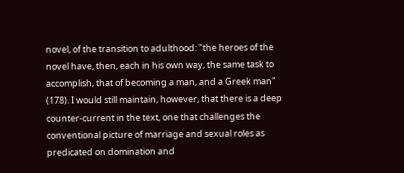novel, of the transition to adulthood: "the heroes of the novel have, then, each in his own way, the same task to accomplish, that of becoming a man, and a Greek man" (178). I would still maintain, however, that there is a deep counter-current in the text, one that challenges the conventional picture of marriage and sexual roles as predicated on domination and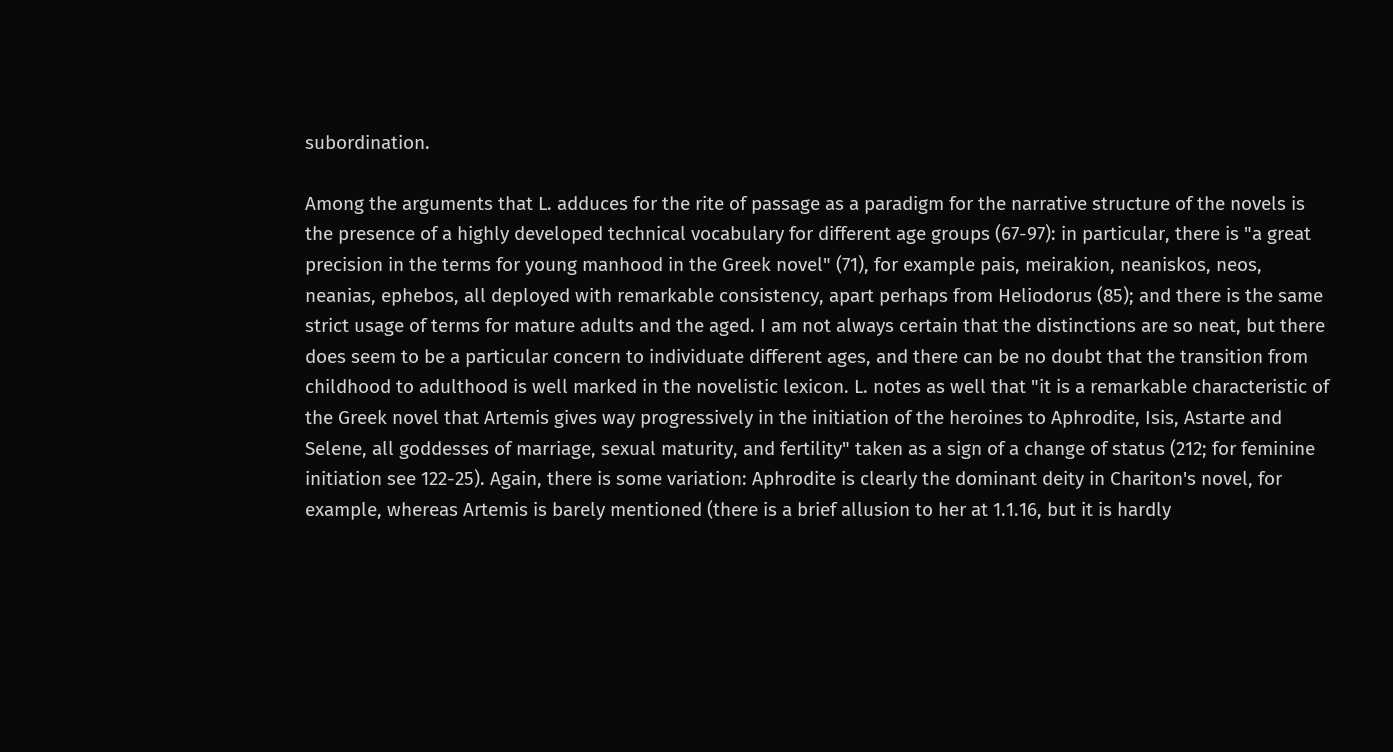subordination.

Among the arguments that L. adduces for the rite of passage as a paradigm for the narrative structure of the novels is the presence of a highly developed technical vocabulary for different age groups (67-97): in particular, there is "a great precision in the terms for young manhood in the Greek novel" (71), for example pais, meirakion, neaniskos, neos, neanias, ephebos, all deployed with remarkable consistency, apart perhaps from Heliodorus (85); and there is the same strict usage of terms for mature adults and the aged. I am not always certain that the distinctions are so neat, but there does seem to be a particular concern to individuate different ages, and there can be no doubt that the transition from childhood to adulthood is well marked in the novelistic lexicon. L. notes as well that "it is a remarkable characteristic of the Greek novel that Artemis gives way progressively in the initiation of the heroines to Aphrodite, Isis, Astarte and Selene, all goddesses of marriage, sexual maturity, and fertility" taken as a sign of a change of status (212; for feminine initiation see 122-25). Again, there is some variation: Aphrodite is clearly the dominant deity in Chariton's novel, for example, whereas Artemis is barely mentioned (there is a brief allusion to her at 1.1.16, but it is hardly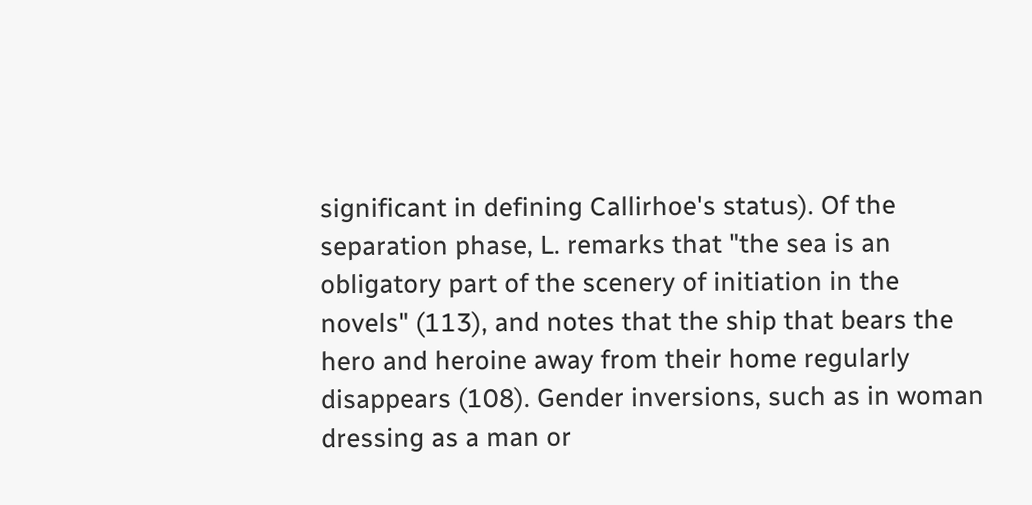significant in defining Callirhoe's status). Of the separation phase, L. remarks that "the sea is an obligatory part of the scenery of initiation in the novels" (113), and notes that the ship that bears the hero and heroine away from their home regularly disappears (108). Gender inversions, such as in woman dressing as a man or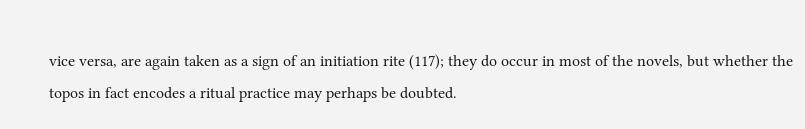vice versa, are again taken as a sign of an initiation rite (117); they do occur in most of the novels, but whether the topos in fact encodes a ritual practice may perhaps be doubted.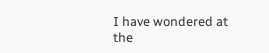I have wondered at the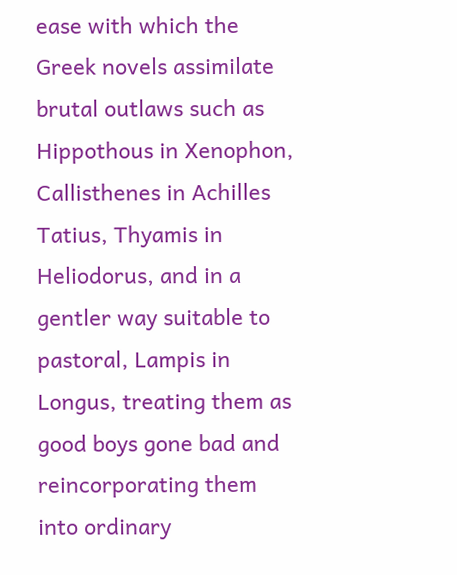ease with which the Greek novels assimilate brutal outlaws such as Hippothous in Xenophon, Callisthenes in Achilles Tatius, Thyamis in Heliodorus, and in a gentler way suitable to pastoral, Lampis in Longus, treating them as good boys gone bad and reincorporating them into ordinary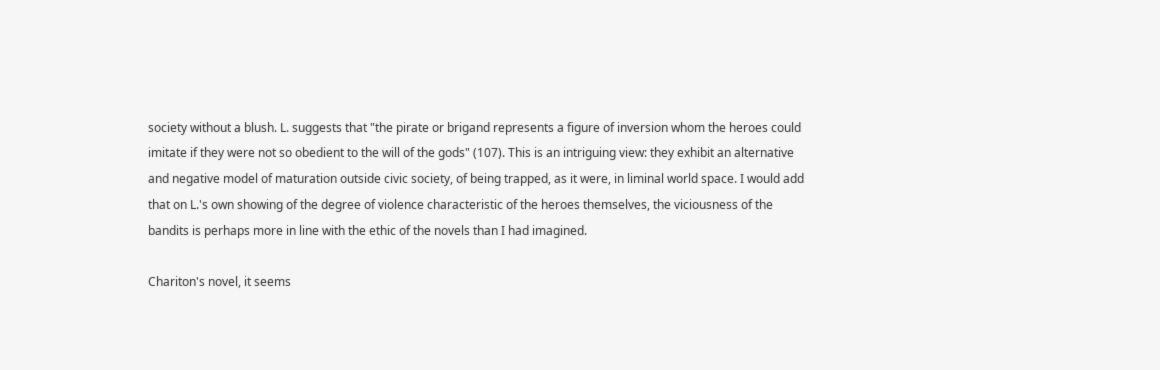society without a blush. L. suggests that "the pirate or brigand represents a figure of inversion whom the heroes could imitate if they were not so obedient to the will of the gods" (107). This is an intriguing view: they exhibit an alternative and negative model of maturation outside civic society, of being trapped, as it were, in liminal world space. I would add that on L.'s own showing of the degree of violence characteristic of the heroes themselves, the viciousness of the bandits is perhaps more in line with the ethic of the novels than I had imagined.

Chariton's novel, it seems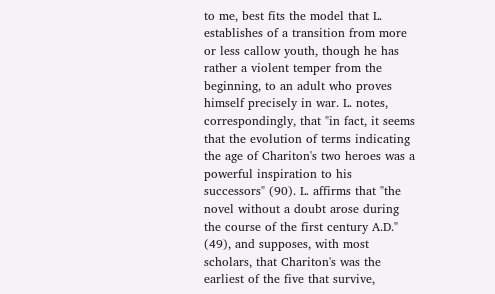to me, best fits the model that L. establishes of a transition from more or less callow youth, though he has rather a violent temper from the beginning, to an adult who proves himself precisely in war. L. notes, correspondingly, that "in fact, it seems that the evolution of terms indicating the age of Chariton's two heroes was a powerful inspiration to his successors" (90). L. affirms that "the novel without a doubt arose during the course of the first century A.D." (49), and supposes, with most scholars, that Chariton's was the earliest of the five that survive,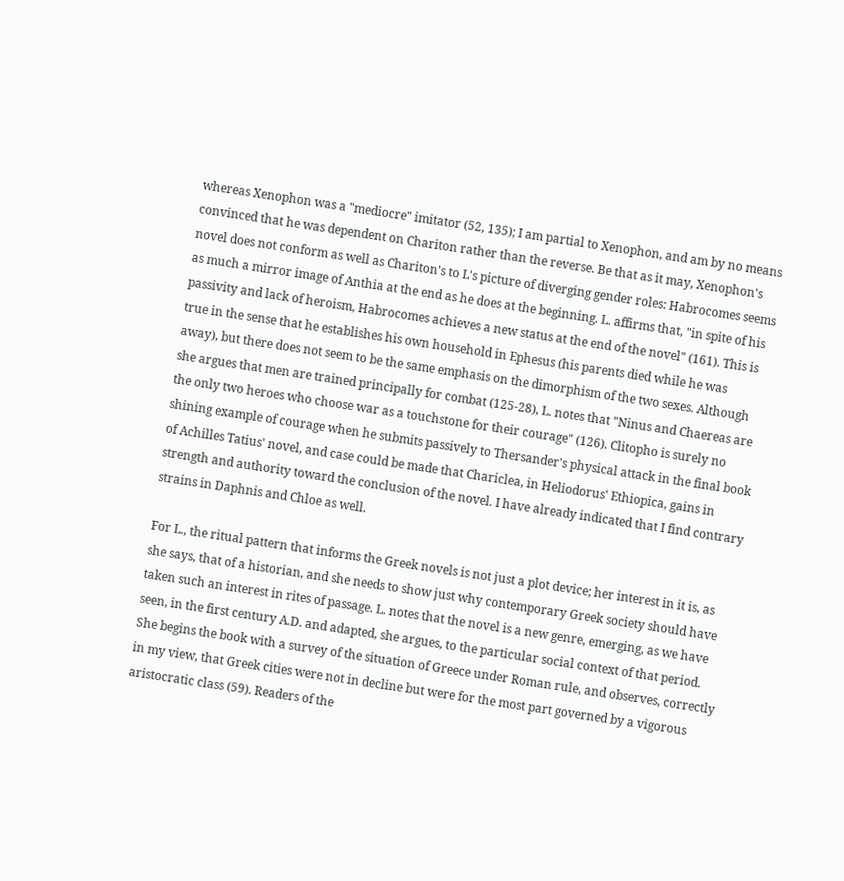whereas Xenophon was a "mediocre" imitator (52, 135); I am partial to Xenophon, and am by no means convinced that he was dependent on Chariton rather than the reverse. Be that as it may, Xenophon's novel does not conform as well as Chariton's to L's picture of diverging gender roles: Habrocomes seems as much a mirror image of Anthia at the end as he does at the beginning. L. affirms that, "in spite of his passivity and lack of heroism, Habrocomes achieves a new status at the end of the novel" (161). This is true in the sense that he establishes his own household in Ephesus (his parents died while he was away), but there does not seem to be the same emphasis on the dimorphism of the two sexes. Although she argues that men are trained principally for combat (125-28), L. notes that "Ninus and Chaereas are the only two heroes who choose war as a touchstone for their courage" (126). Clitopho is surely no shining example of courage when he submits passively to Thersander's physical attack in the final book of Achilles Tatius' novel, and case could be made that Chariclea, in Heliodorus' Ethiopica, gains in strength and authority toward the conclusion of the novel. I have already indicated that I find contrary strains in Daphnis and Chloe as well.

For L., the ritual pattern that informs the Greek novels is not just a plot device; her interest in it is, as she says, that of a historian, and she needs to show just why contemporary Greek society should have taken such an interest in rites of passage. L. notes that the novel is a new genre, emerging, as we have seen, in the first century A.D. and adapted, she argues, to the particular social context of that period. She begins the book with a survey of the situation of Greece under Roman rule, and observes, correctly in my view, that Greek cities were not in decline but were for the most part governed by a vigorous aristocratic class (59). Readers of the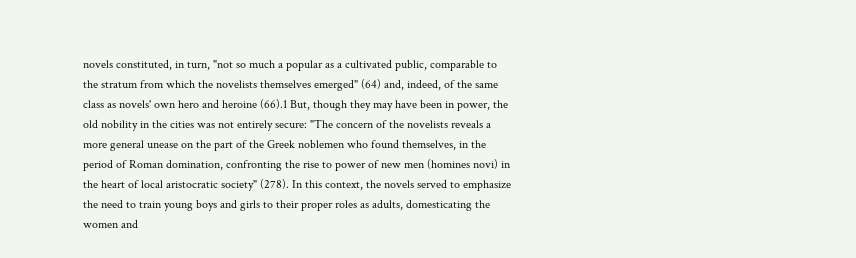novels constituted, in turn, "not so much a popular as a cultivated public, comparable to the stratum from which the novelists themselves emerged" (64) and, indeed, of the same class as novels' own hero and heroine (66).1 But, though they may have been in power, the old nobility in the cities was not entirely secure: "The concern of the novelists reveals a more general unease on the part of the Greek noblemen who found themselves, in the period of Roman domination, confronting the rise to power of new men (homines novi) in the heart of local aristocratic society" (278). In this context, the novels served to emphasize the need to train young boys and girls to their proper roles as adults, domesticating the women and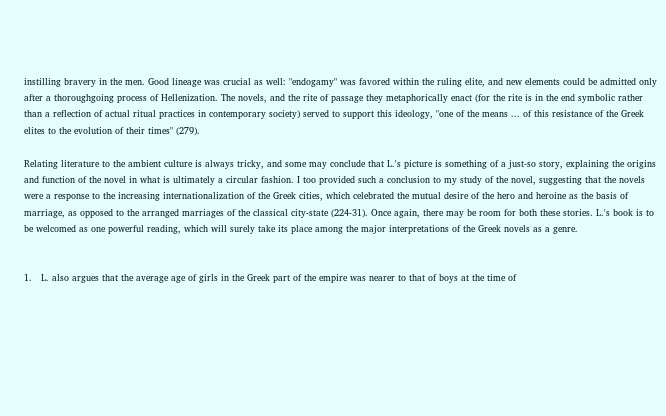instilling bravery in the men. Good lineage was crucial as well: "endogamy" was favored within the ruling elite, and new elements could be admitted only after a thoroughgoing process of Hellenization. The novels, and the rite of passage they metaphorically enact (for the rite is in the end symbolic rather than a reflection of actual ritual practices in contemporary society) served to support this ideology, "one of the means ... of this resistance of the Greek elites to the evolution of their times" (279).

Relating literature to the ambient culture is always tricky, and some may conclude that L.'s picture is something of a just-so story, explaining the origins and function of the novel in what is ultimately a circular fashion. I too provided such a conclusion to my study of the novel, suggesting that the novels were a response to the increasing internationalization of the Greek cities, which celebrated the mutual desire of the hero and heroine as the basis of marriage, as opposed to the arranged marriages of the classical city-state (224-31). Once again, there may be room for both these stories. L.'s book is to be welcomed as one powerful reading, which will surely take its place among the major interpretations of the Greek novels as a genre.


1.   L. also argues that the average age of girls in the Greek part of the empire was nearer to that of boys at the time of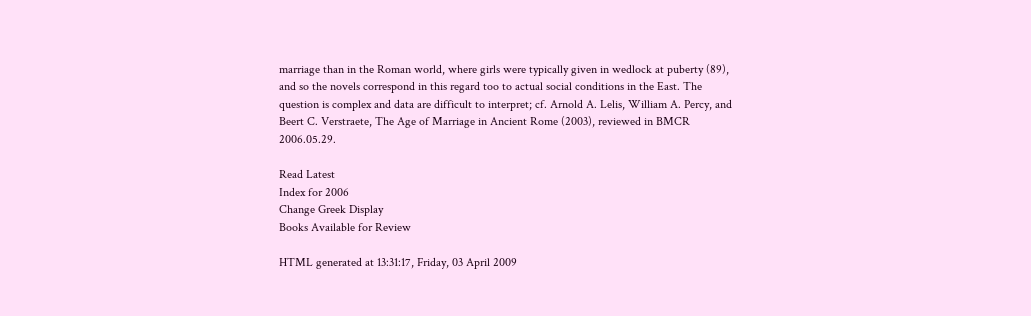marriage than in the Roman world, where girls were typically given in wedlock at puberty (89), and so the novels correspond in this regard too to actual social conditions in the East. The question is complex and data are difficult to interpret; cf. Arnold A. Lelis, William A. Percy, and Beert C. Verstraete, The Age of Marriage in Ancient Rome (2003), reviewed in BMCR 2006.05.29.

Read Latest
Index for 2006
Change Greek Display
Books Available for Review

HTML generated at 13:31:17, Friday, 03 April 2009